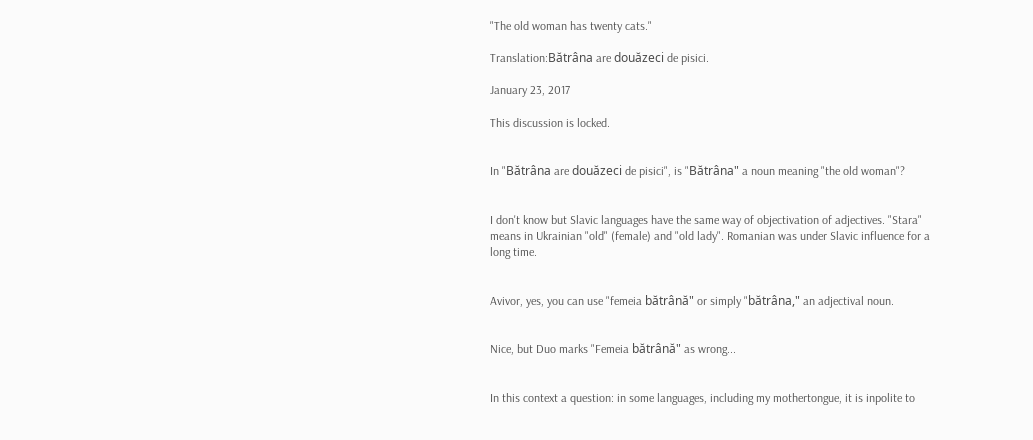"The old woman has twenty cats."

Translation:Bătrâna are douăzeci de pisici.

January 23, 2017

This discussion is locked.


In "Bătrâna are douăzeci de pisici", is "Bătrâna" a noun meaning "the old woman"?


I don't know but Slavic languages have the same way of objectivation of adjectives. "Stara" means in Ukrainian "old" (female) and "old lady". Romanian was under Slavic influence for a long time.


Avivor, yes, you can use "femeia bătrână" or simply "bătrâna," an adjectival noun.


Nice, but Duo marks "Femeia bătrână" as wrong...


In this context a question: in some languages, including my mothertongue, it is inpolite to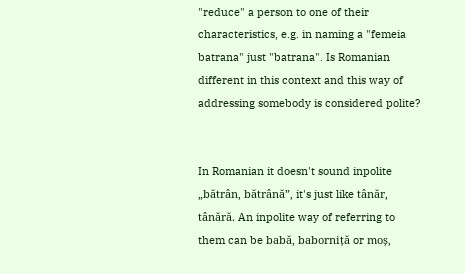"reduce" a person to one of their characteristics, e.g. in naming a "femeia batrana" just "batrana". Is Romanian different in this context and this way of addressing somebody is considered polite?


In Romanian it doesn't sound inpolite „bătrân, bătrână”, it's just like tânăr, tânără. An inpolite way of referring to them can be babă, baborniță or moș,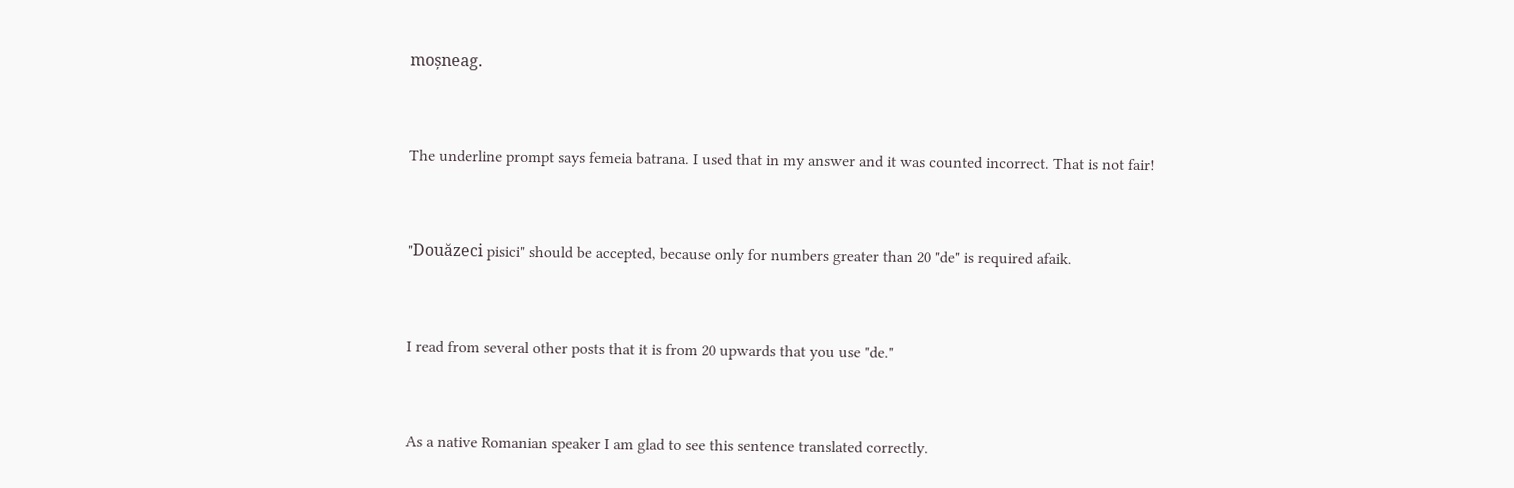moșneag.


The underline prompt says femeia batrana. I used that in my answer and it was counted incorrect. That is not fair!


"Douăzeci pisici" should be accepted, because only for numbers greater than 20 "de" is required afaik.


I read from several other posts that it is from 20 upwards that you use "de."


As a native Romanian speaker I am glad to see this sentence translated correctly.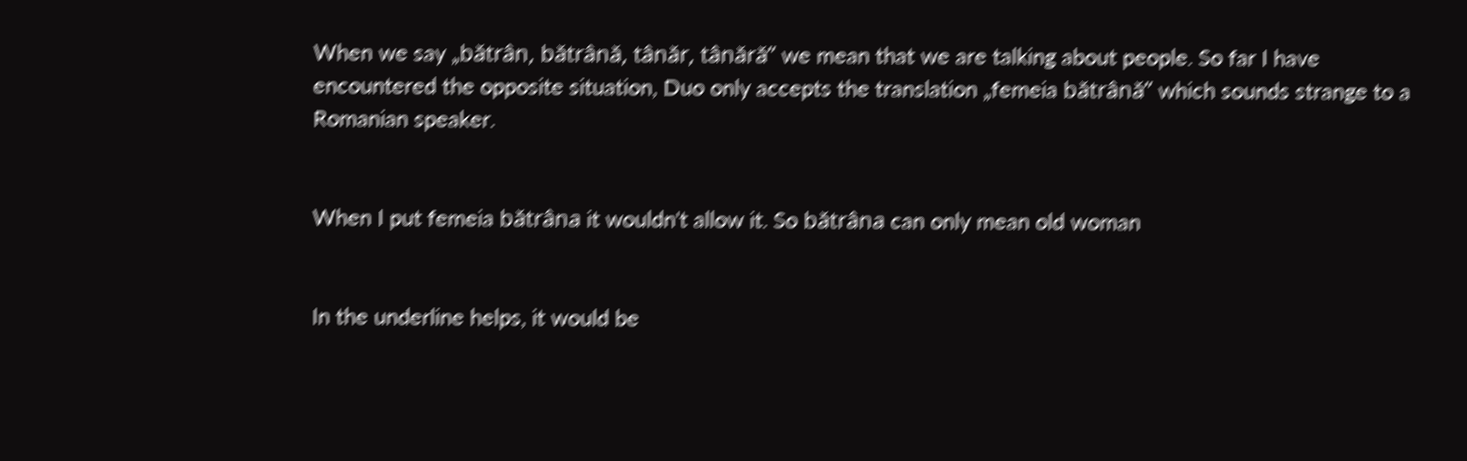When we say „bătrân, bătrână, tânăr, tânără” we mean that we are talking about people. So far I have encountered the opposite situation, Duo only accepts the translation „femeia bătrână” which sounds strange to a Romanian speaker.


When I put femeia bătrâna it wouldn't allow it. So bătrâna can only mean old woman


In the underline helps, it would be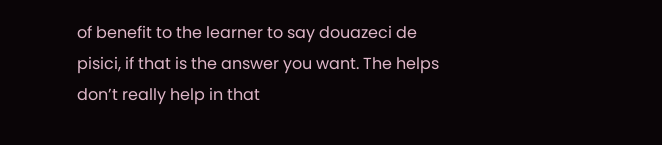of benefit to the learner to say douazeci de pisici, if that is the answer you want. The helps don’t really help in that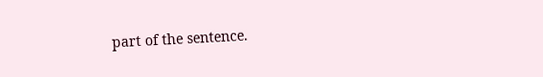part of the sentence.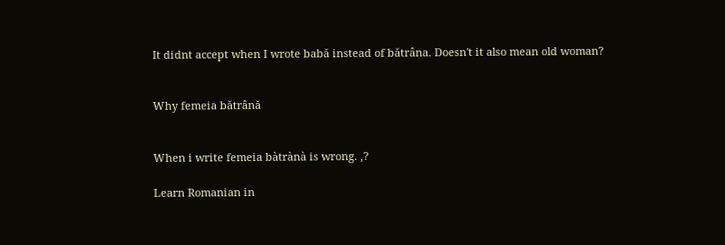It didnt accept when I wrote babă instead of bătrâna. Doesn't it also mean old woman?


Why femeia bătrână


When i write femeia bàtrànà is wrong. ,?

Learn Romanian in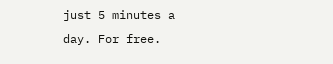just 5 minutes a day. For free.